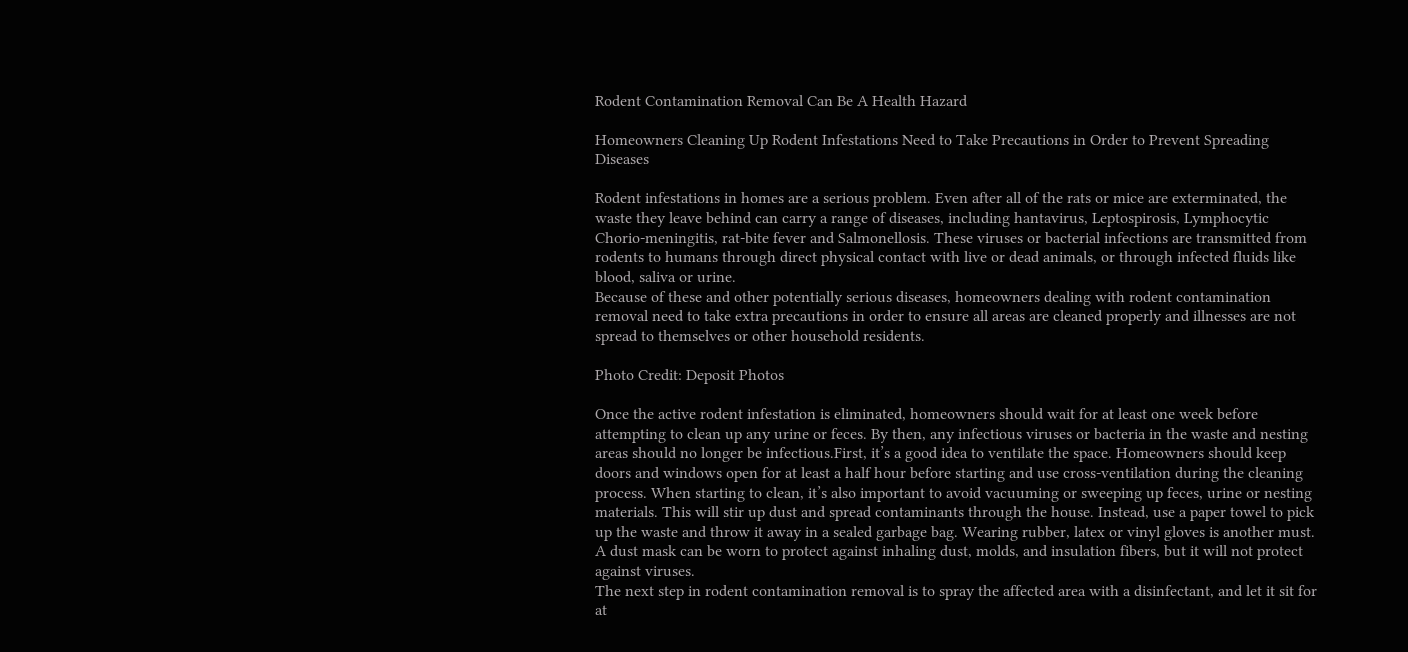Rodent Contamination Removal Can Be A Health Hazard

Homeowners Cleaning Up Rodent Infestations Need to Take Precautions in Order to Prevent Spreading Diseases

Rodent infestations in homes are a serious problem. Even after all of the rats or mice are exterminated, the waste they leave behind can carry a range of diseases, including hantavirus, Leptospirosis, Lymphocytic Chorio-meningitis, rat-bite fever and Salmonellosis. These viruses or bacterial infections are transmitted from rodents to humans through direct physical contact with live or dead animals, or through infected fluids like blood, saliva or urine.
Because of these and other potentially serious diseases, homeowners dealing with rodent contamination removal need to take extra precautions in order to ensure all areas are cleaned properly and illnesses are not spread to themselves or other household residents.

Photo Credit: Deposit Photos

Once the active rodent infestation is eliminated, homeowners should wait for at least one week before attempting to clean up any urine or feces. By then, any infectious viruses or bacteria in the waste and nesting areas should no longer be infectious.First, it’s a good idea to ventilate the space. Homeowners should keep doors and windows open for at least a half hour before starting and use cross-ventilation during the cleaning process. When starting to clean, it’s also important to avoid vacuuming or sweeping up feces, urine or nesting materials. This will stir up dust and spread contaminants through the house. Instead, use a paper towel to pick up the waste and throw it away in a sealed garbage bag. Wearing rubber, latex or vinyl gloves is another must. A dust mask can be worn to protect against inhaling dust, molds, and insulation fibers, but it will not protect against viruses.
The next step in rodent contamination removal is to spray the affected area with a disinfectant, and let it sit for at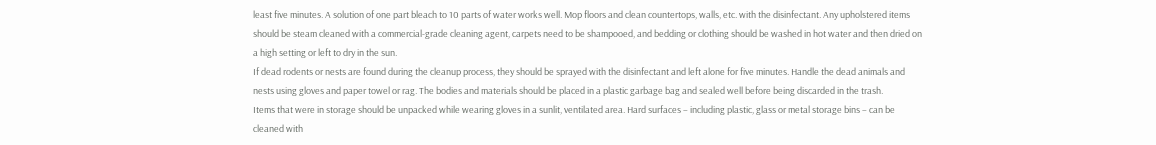least five minutes. A solution of one part bleach to 10 parts of water works well. Mop floors and clean countertops, walls, etc. with the disinfectant. Any upholstered items should be steam cleaned with a commercial-grade cleaning agent, carpets need to be shampooed, and bedding or clothing should be washed in hot water and then dried on a high setting or left to dry in the sun.
If dead rodents or nests are found during the cleanup process, they should be sprayed with the disinfectant and left alone for five minutes. Handle the dead animals and nests using gloves and paper towel or rag. The bodies and materials should be placed in a plastic garbage bag and sealed well before being discarded in the trash.
Items that were in storage should be unpacked while wearing gloves in a sunlit, ventilated area. Hard surfaces – including plastic, glass or metal storage bins – can be cleaned with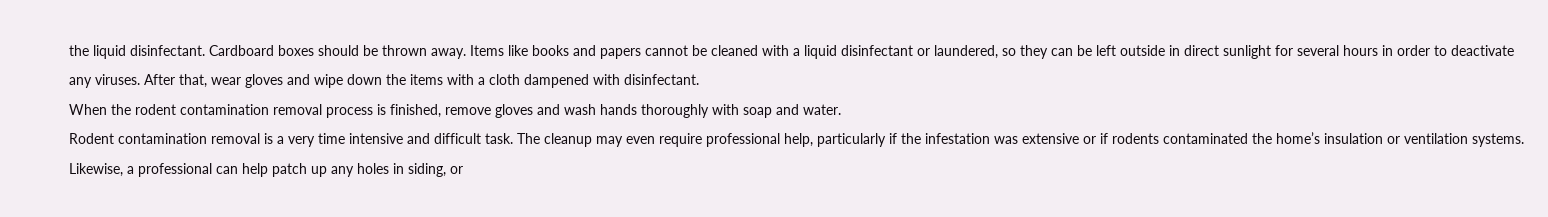the liquid disinfectant. Cardboard boxes should be thrown away. Items like books and papers cannot be cleaned with a liquid disinfectant or laundered, so they can be left outside in direct sunlight for several hours in order to deactivate any viruses. After that, wear gloves and wipe down the items with a cloth dampened with disinfectant.
When the rodent contamination removal process is finished, remove gloves and wash hands thoroughly with soap and water.
Rodent contamination removal is a very time intensive and difficult task. The cleanup may even require professional help, particularly if the infestation was extensive or if rodents contaminated the home’s insulation or ventilation systems. Likewise, a professional can help patch up any holes in siding, or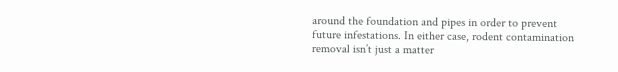around the foundation and pipes in order to prevent future infestations. In either case, rodent contamination removal isn’t just a matter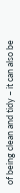of being clean and tidy – it can also be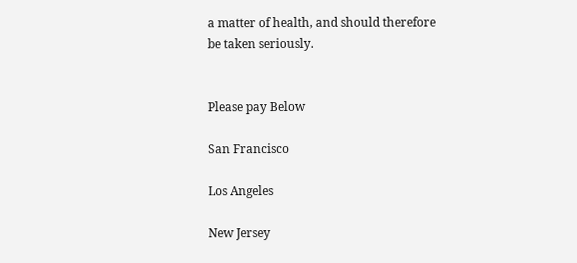a matter of health, and should therefore be taken seriously.


Please pay Below

San Francisco

Los Angeles

New Jersey